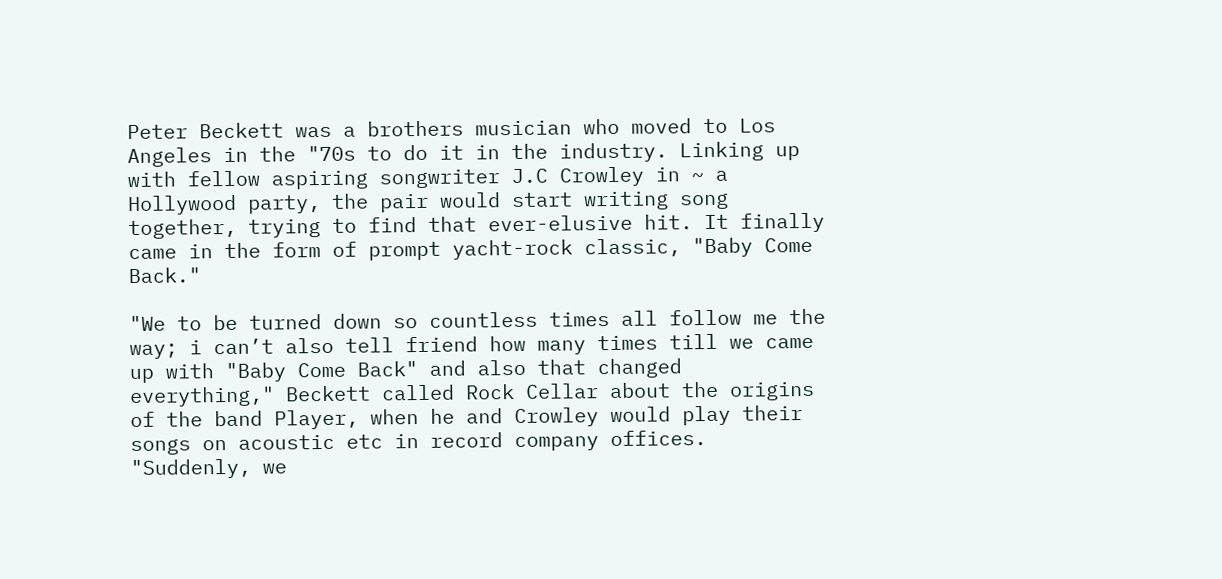Peter Beckett was a brothers musician who moved to Los Angeles in the "70s to do it in the industry. Linking up with fellow aspiring songwriter J.C Crowley in ~ a Hollywood party, the pair would start writing song together, trying to find that ever-elusive hit. It finally came in the form of prompt yacht-rock classic, "Baby Come Back."

"We to be turned down so countless times all follow me the way; i can’t also tell friend how many times till we came up with "Baby Come Back" and also that changed everything," Beckett called Rock Cellar about the origins of the band Player, when he and Crowley would play their songs on acoustic etc in record company offices. "Suddenly, we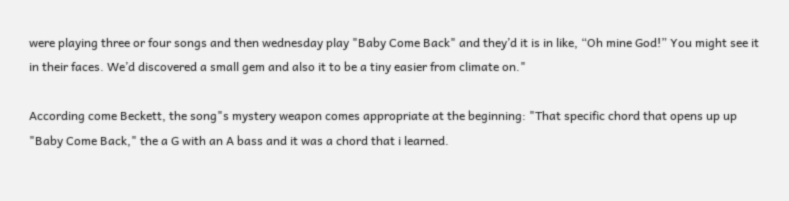were playing three or four songs and then wednesday play "Baby Come Back" and they’d it is in like, “Oh mine God!” You might see it in their faces. We’d discovered a small gem and also it to be a tiny easier from climate on."

According come Beckett, the song"s mystery weapon comes appropriate at the beginning: "That specific chord that opens up up "Baby Come Back," the a G with an A bass and it was a chord that i learned.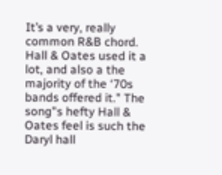It’s a very, really common R&B chord. Hall & Oates used it a lot, and also a the majority of the ‘70s bands offered it." The song"s hefty Hall & Oates feel is such the Daryl hall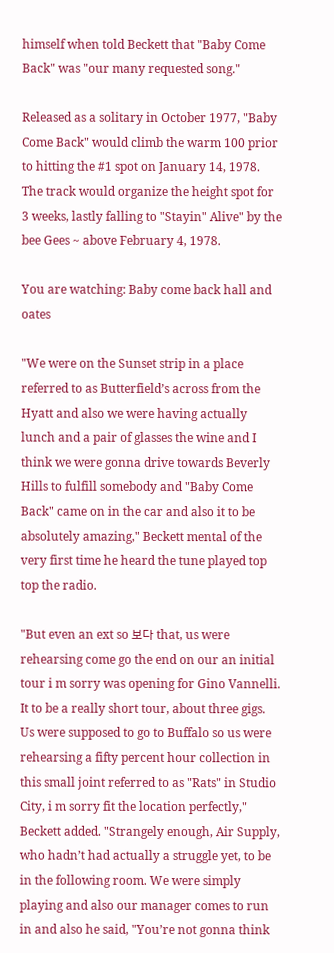himself when told Beckett that "Baby Come Back" was "our many requested song."

Released as a solitary in October 1977, "Baby Come Back" would climb the warm 100 prior to hitting the #1 spot on January 14, 1978. The track would organize the height spot for 3 weeks, lastly falling to "Stayin" Alive" by the bee Gees ~ above February 4, 1978.

You are watching: Baby come back hall and oates

"We were on the Sunset strip in a place referred to as Butterfield’s across from the Hyatt and also we were having actually lunch and a pair of glasses the wine and I think we were gonna drive towards Beverly Hills to fulfill somebody and "Baby Come Back" came on in the car and also it to be absolutely amazing," Beckett mental of the very first time he heard the tune played top top the radio.

"But even an ext so 보다 that, us were rehearsing come go the end on our an initial tour i m sorry was opening for Gino Vannelli. It to be a really short tour, about three gigs. Us were supposed to go to Buffalo so us were rehearsing a fifty percent hour collection in this small joint referred to as "Rats" in Studio City, i m sorry fit the location perfectly," Beckett added. "Strangely enough, Air Supply, who hadn’t had actually a struggle yet, to be in the following room. We were simply playing and also our manager comes to run in and also he said, "You’re not gonna think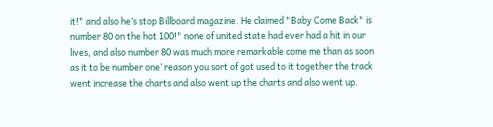it!" and also he’s stop Billboard magazine. He claimed "Baby Come Back" is number 80 on the hot 100!" none of united state had ever had a hit in our lives, and also number 80 was much more remarkable come me than as soon as it to be number one’ reason you sort of got used to it together the track went increase the charts and also went up the charts and also went up.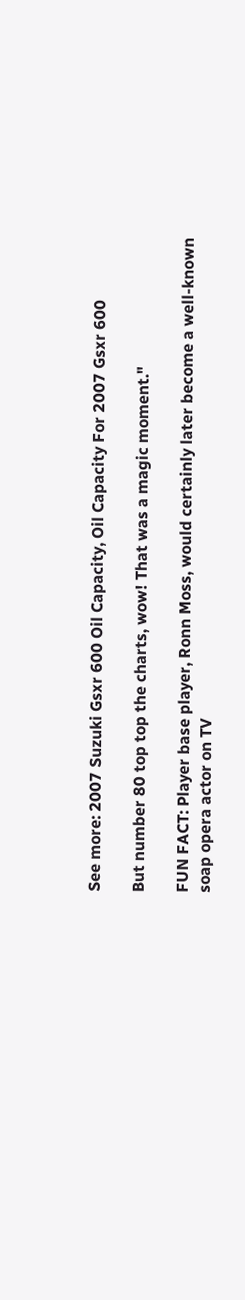See more: 2007 Suzuki Gsxr 600 Oil Capacity, Oil Capacity For 2007 Gsxr 600

But number 80 top top the charts, wow! That was a magic moment."

FUN FACT: Player base player, Ronn Moss, would certainly later become a well-known soap opera actor on TV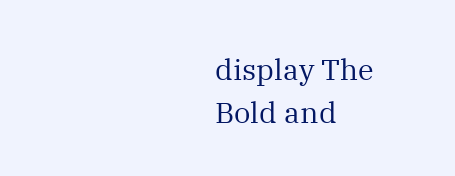display The Bold and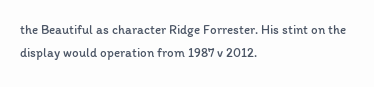the Beautiful as character Ridge Forrester. His stint on the display would operation from 1987 v 2012.